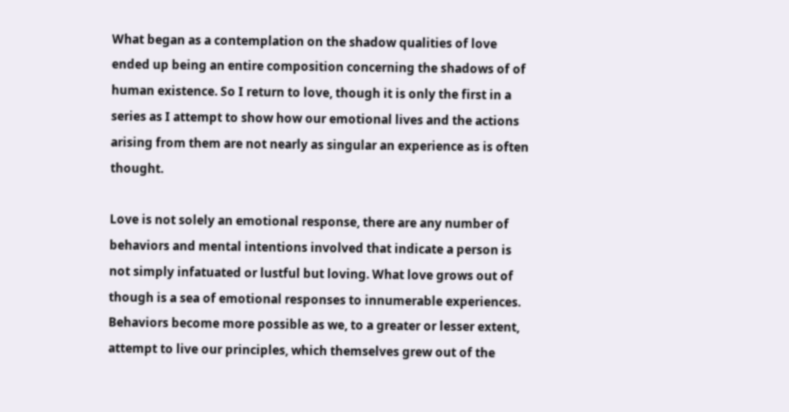What began as a contemplation on the shadow qualities of love ended up being an entire composition concerning the shadows of of human existence. So I return to love, though it is only the first in a series as I attempt to show how our emotional lives and the actions arising from them are not nearly as singular an experience as is often thought.

Love is not solely an emotional response, there are any number of behaviors and mental intentions involved that indicate a person is not simply infatuated or lustful but loving. What love grows out of though is a sea of emotional responses to innumerable experiences. Behaviors become more possible as we, to a greater or lesser extent, attempt to live our principles, which themselves grew out of the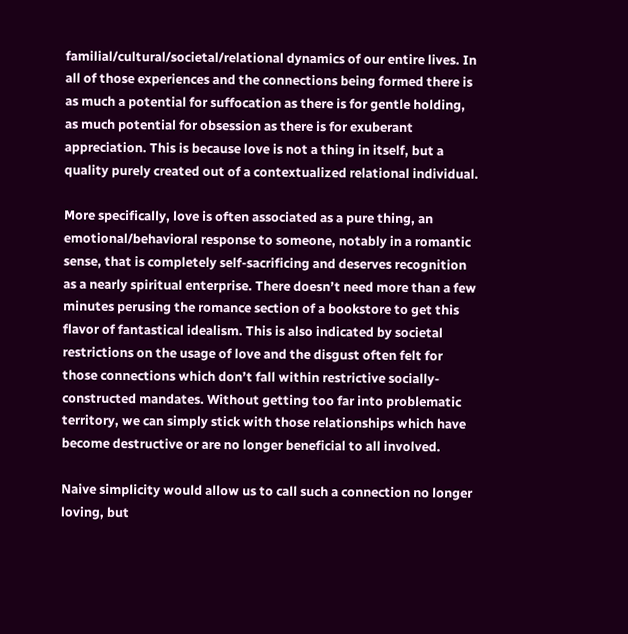familial/cultural/societal/relational dynamics of our entire lives. In all of those experiences and the connections being formed there is as much a potential for suffocation as there is for gentle holding, as much potential for obsession as there is for exuberant appreciation. This is because love is not a thing in itself, but a quality purely created out of a contextualized relational individual.

More specifically, love is often associated as a pure thing, an emotional/behavioral response to someone, notably in a romantic sense, that is completely self-sacrificing and deserves recognition as a nearly spiritual enterprise. There doesn’t need more than a few minutes perusing the romance section of a bookstore to get this flavor of fantastical idealism. This is also indicated by societal restrictions on the usage of love and the disgust often felt for those connections which don’t fall within restrictive socially-constructed mandates. Without getting too far into problematic territory, we can simply stick with those relationships which have become destructive or are no longer beneficial to all involved.

Naive simplicity would allow us to call such a connection no longer loving, but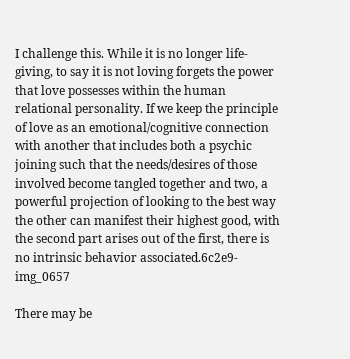I challenge this. While it is no longer life-giving, to say it is not loving forgets the power that love possesses within the human relational personality. If we keep the principle of love as an emotional/cognitive connection with another that includes both a psychic joining such that the needs/desires of those involved become tangled together and two, a powerful projection of looking to the best way the other can manifest their highest good, with the second part arises out of the first, there is no intrinsic behavior associated.6c2e9-img_0657

There may be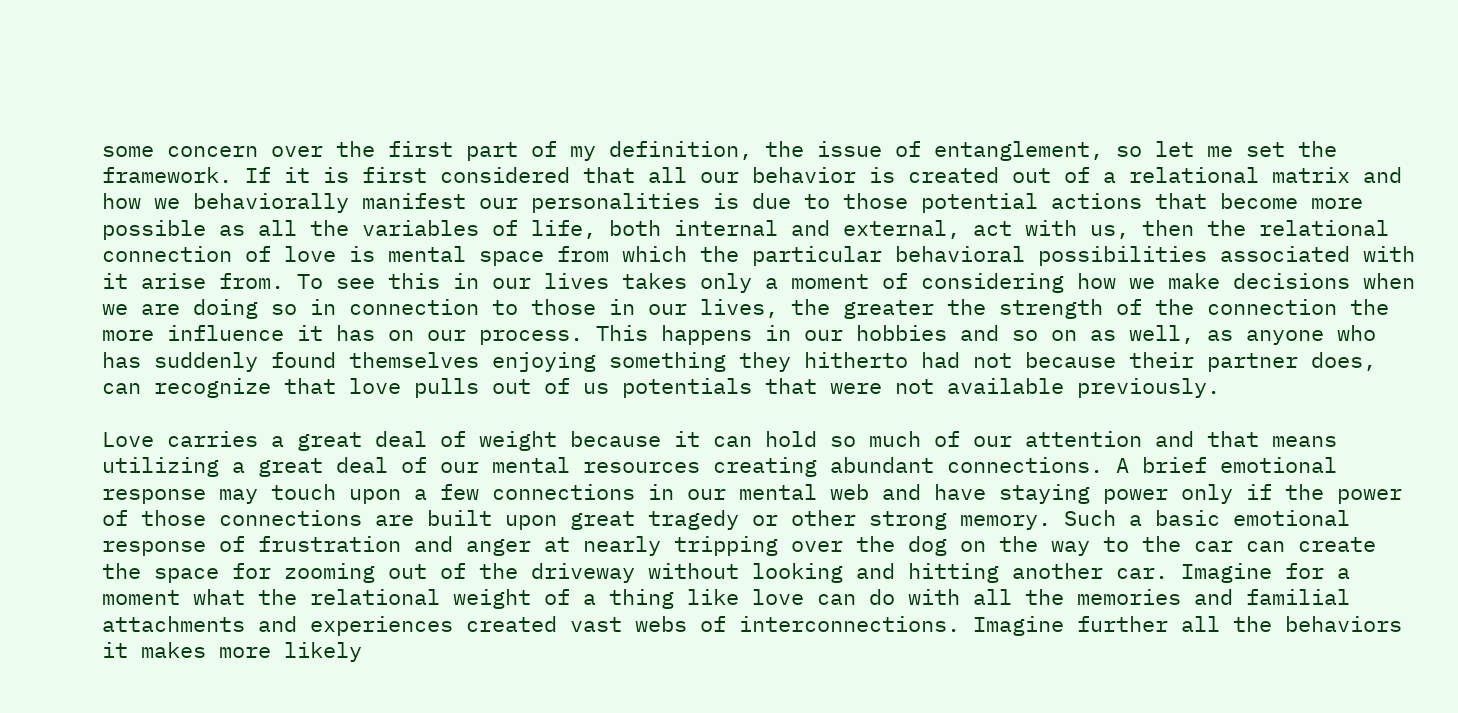some concern over the first part of my definition, the issue of entanglement, so let me set the framework. If it is first considered that all our behavior is created out of a relational matrix and how we behaviorally manifest our personalities is due to those potential actions that become more possible as all the variables of life, both internal and external, act with us, then the relational connection of love is mental space from which the particular behavioral possibilities associated with it arise from. To see this in our lives takes only a moment of considering how we make decisions when we are doing so in connection to those in our lives, the greater the strength of the connection the more influence it has on our process. This happens in our hobbies and so on as well, as anyone who has suddenly found themselves enjoying something they hitherto had not because their partner does, can recognize that love pulls out of us potentials that were not available previously.

Love carries a great deal of weight because it can hold so much of our attention and that means utilizing a great deal of our mental resources creating abundant connections. A brief emotional response may touch upon a few connections in our mental web and have staying power only if the power of those connections are built upon great tragedy or other strong memory. Such a basic emotional response of frustration and anger at nearly tripping over the dog on the way to the car can create the space for zooming out of the driveway without looking and hitting another car. Imagine for a moment what the relational weight of a thing like love can do with all the memories and familial attachments and experiences created vast webs of interconnections. Imagine further all the behaviors it makes more likely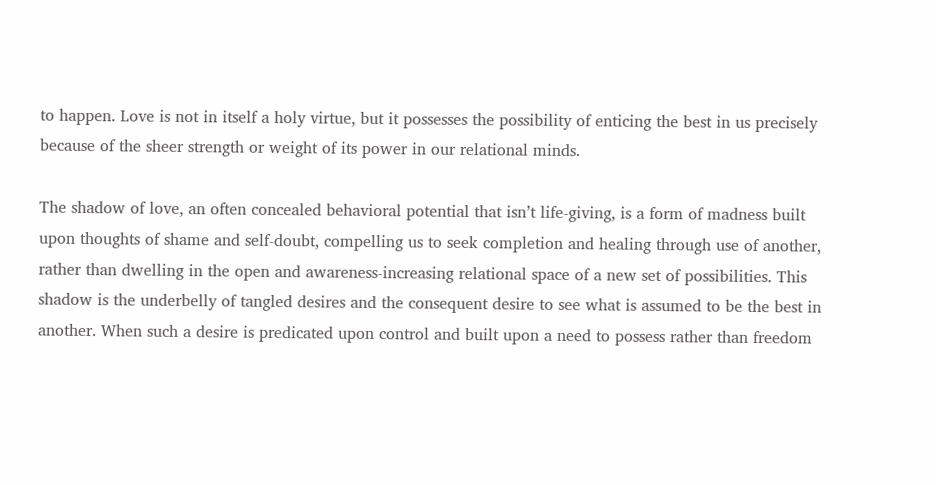to happen. Love is not in itself a holy virtue, but it possesses the possibility of enticing the best in us precisely because of the sheer strength or weight of its power in our relational minds.

The shadow of love, an often concealed behavioral potential that isn’t life-giving, is a form of madness built upon thoughts of shame and self-doubt, compelling us to seek completion and healing through use of another, rather than dwelling in the open and awareness-increasing relational space of a new set of possibilities. This shadow is the underbelly of tangled desires and the consequent desire to see what is assumed to be the best in another. When such a desire is predicated upon control and built upon a need to possess rather than freedom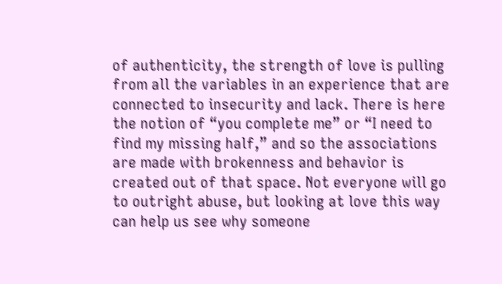of authenticity, the strength of love is pulling from all the variables in an experience that are connected to insecurity and lack. There is here the notion of “you complete me” or “I need to find my missing half,” and so the associations are made with brokenness and behavior is created out of that space. Not everyone will go to outright abuse, but looking at love this way can help us see why someone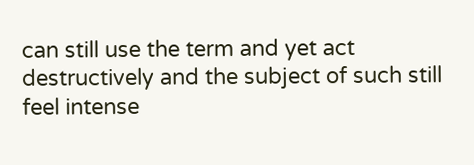can still use the term and yet act destructively and the subject of such still feel intense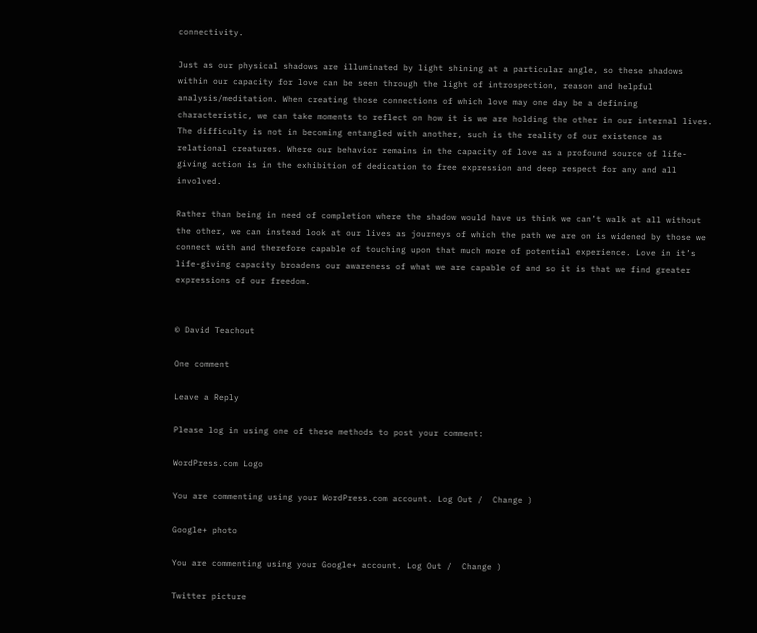connectivity.

Just as our physical shadows are illuminated by light shining at a particular angle, so these shadows within our capacity for love can be seen through the light of introspection, reason and helpful analysis/meditation. When creating those connections of which love may one day be a defining characteristic, we can take moments to reflect on how it is we are holding the other in our internal lives. The difficulty is not in becoming entangled with another, such is the reality of our existence as relational creatures. Where our behavior remains in the capacity of love as a profound source of life-giving action is in the exhibition of dedication to free expression and deep respect for any and all involved.

Rather than being in need of completion where the shadow would have us think we can’t walk at all without the other, we can instead look at our lives as journeys of which the path we are on is widened by those we connect with and therefore capable of touching upon that much more of potential experience. Love in it’s life-giving capacity broadens our awareness of what we are capable of and so it is that we find greater expressions of our freedom.


© David Teachout

One comment

Leave a Reply

Please log in using one of these methods to post your comment:

WordPress.com Logo

You are commenting using your WordPress.com account. Log Out /  Change )

Google+ photo

You are commenting using your Google+ account. Log Out /  Change )

Twitter picture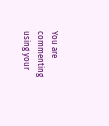You are commenting using your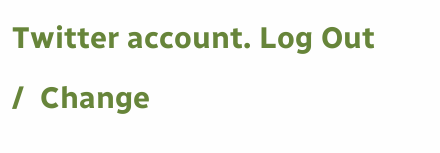Twitter account. Log Out /  Change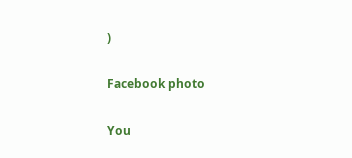)

Facebook photo

You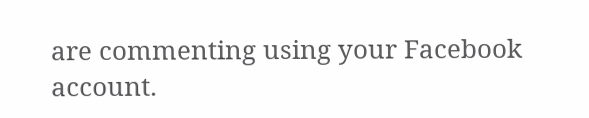are commenting using your Facebook account.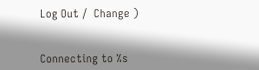Log Out /  Change )


Connecting to %s